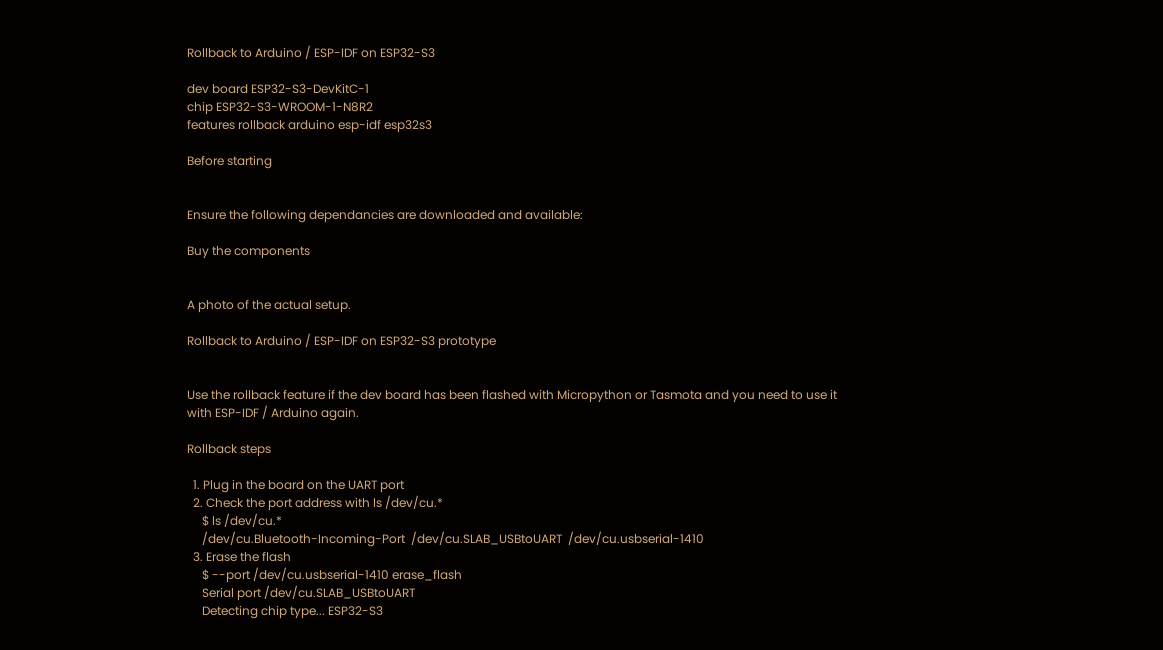Rollback to Arduino / ESP-IDF on ESP32-S3

dev board ESP32-S3-DevKitC-1
chip ESP32-S3-WROOM-1-N8R2
features rollback arduino esp-idf esp32s3

Before starting


Ensure the following dependancies are downloaded and available:

Buy the components


A photo of the actual setup.

Rollback to Arduino / ESP-IDF on ESP32-S3 prototype


Use the rollback feature if the dev board has been flashed with Micropython or Tasmota and you need to use it with ESP-IDF / Arduino again.

Rollback steps

  1. Plug in the board on the UART port
  2. Check the port address with ls /dev/cu.*
     $ ls /dev/cu.*
     /dev/cu.Bluetooth-Incoming-Port  /dev/cu.SLAB_USBtoUART  /dev/cu.usbserial-1410
  3. Erase the flash
     $ --port /dev/cu.usbserial-1410 erase_flash
     Serial port /dev/cu.SLAB_USBtoUART
     Detecting chip type... ESP32-S3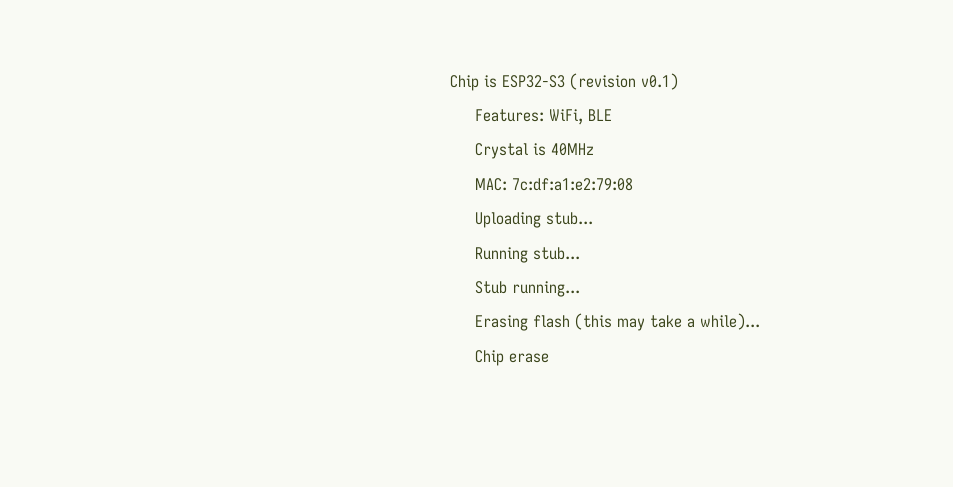Chip is ESP32-S3 (revision v0.1)
     Features: WiFi, BLE
     Crystal is 40MHz
     MAC: 7c:df:a1:e2:79:08
     Uploading stub...
     Running stub...
     Stub running...
     Erasing flash (this may take a while)...
     Chip erase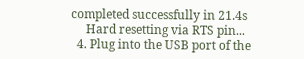completed successfully in 21.4s
     Hard resetting via RTS pin...
  4. Plug into the USB port of the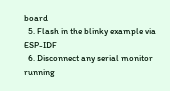board
  5. Flash in the blinky example via ESP-IDF
  6. Disconnect any serial monitor running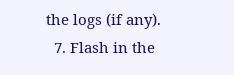the logs (if any).
  7. Flash in the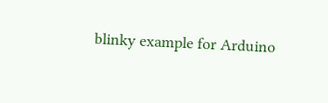blinky example for Arduino